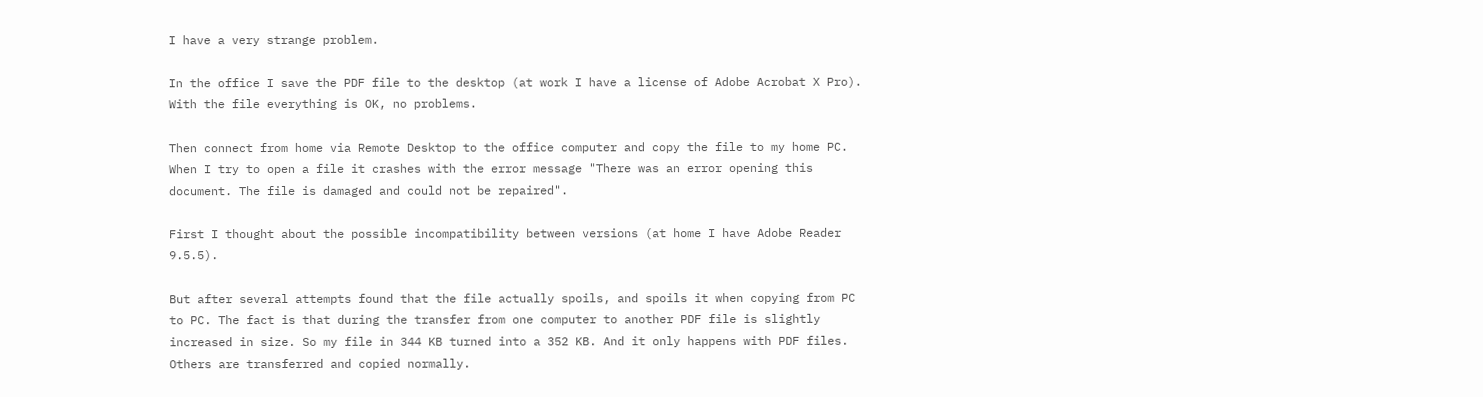I have a very strange problem.

In the office I save the PDF file to the desktop (at work I have a license of Adobe Acrobat X Pro). With the file everything is OK, no problems.

Then connect from home via Remote Desktop to the office computer and copy the file to my home PC. When I try to open a file it crashes with the error message "There was an error opening this document. The file is damaged and could not be repaired".

First I thought about the possible incompatibility between versions (at home I have Adobe Reader 9.5.5).

But after several attempts found that the file actually spoils, and spoils it when copying from PC to PC. The fact is that during the transfer from one computer to another PDF file is slightly increased in size. So my file in 344 KB turned into a 352 KB. And it only happens with PDF files. Others are transferred and copied normally.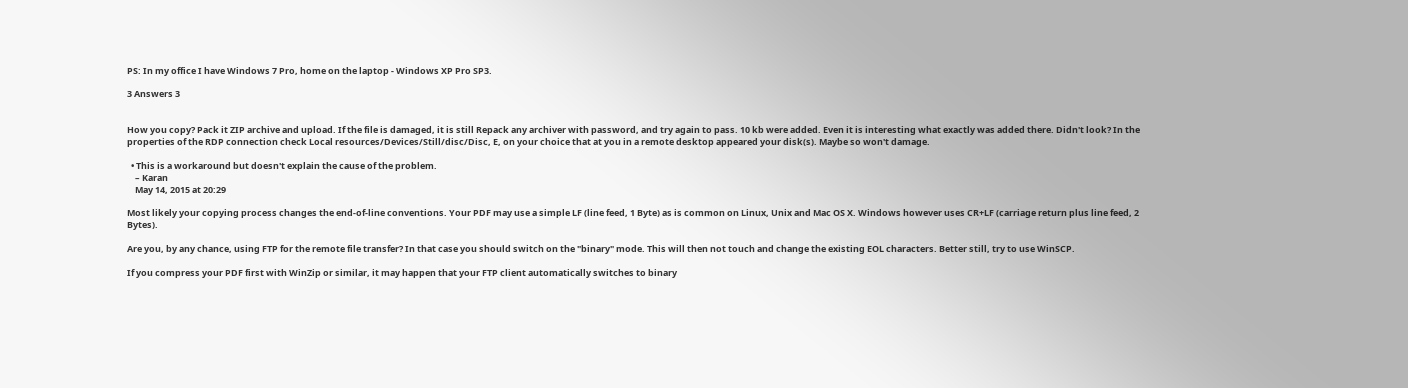PS: In my office I have Windows 7 Pro, home on the laptop - Windows XP Pro SP3.

3 Answers 3


How you copy? Pack it ZIP archive and upload. If the file is damaged, it is still Repack any archiver with password, and try again to pass. 10 kb were added. Even it is interesting what exactly was added there. Didn't look? In the properties of the RDP connection check Local resources/Devices/Still/disc/Disc, E, on your choice that at you in a remote desktop appeared your disk(s). Maybe so won't damage.

  • This is a workaround but doesn't explain the cause of the problem.
    – Karan
    May 14, 2015 at 20:29

Most likely your copying process changes the end-of-line conventions. Your PDF may use a simple LF (line feed, 1 Byte) as is common on Linux, Unix and Mac OS X. Windows however uses CR+LF (carriage return plus line feed, 2 Bytes).

Are you, by any chance, using FTP for the remote file transfer? In that case you should switch on the "binary" mode. This will then not touch and change the existing EOL characters. Better still, try to use WinSCP.

If you compress your PDF first with WinZip or similar, it may happen that your FTP client automatically switches to binary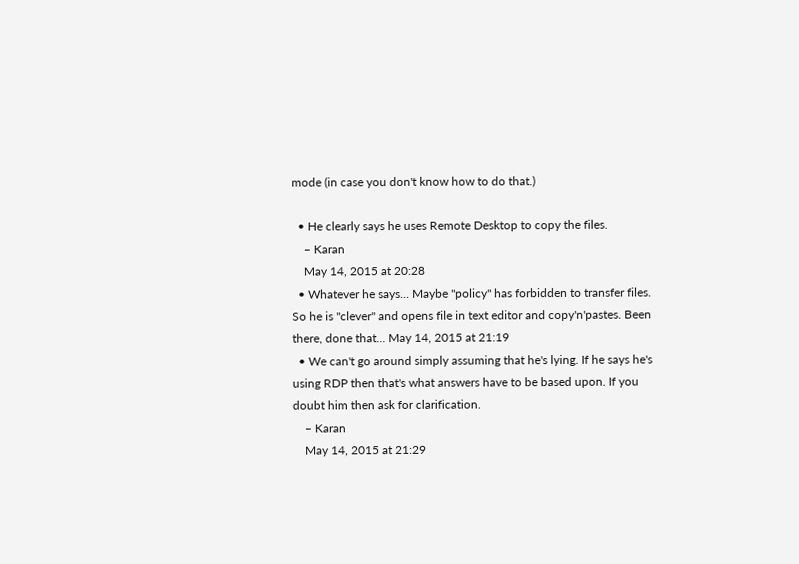mode (in case you don't know how to do that.)

  • He clearly says he uses Remote Desktop to copy the files.
    – Karan
    May 14, 2015 at 20:28
  • Whatever he says... Maybe "policy" has forbidden to transfer files. So he is "clever" and opens file in text editor and copy'n'pastes. Been there, done that... May 14, 2015 at 21:19
  • We can't go around simply assuming that he's lying. If he says he's using RDP then that's what answers have to be based upon. If you doubt him then ask for clarification.
    – Karan
    May 14, 2015 at 21:29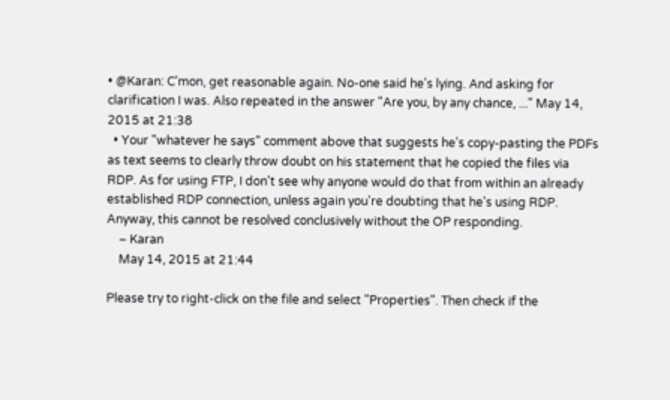• @Karan: C'mon, get reasonable again. No-one said he's lying. And asking for clarification I was. Also repeated in the answer "Are you, by any chance, ..." May 14, 2015 at 21:38
  • Your "whatever he says" comment above that suggests he's copy-pasting the PDFs as text seems to clearly throw doubt on his statement that he copied the files via RDP. As for using FTP, I don't see why anyone would do that from within an already established RDP connection, unless again you're doubting that he's using RDP. Anyway, this cannot be resolved conclusively without the OP responding.
    – Karan
    May 14, 2015 at 21:44

Please try to right-click on the file and select "Properties". Then check if the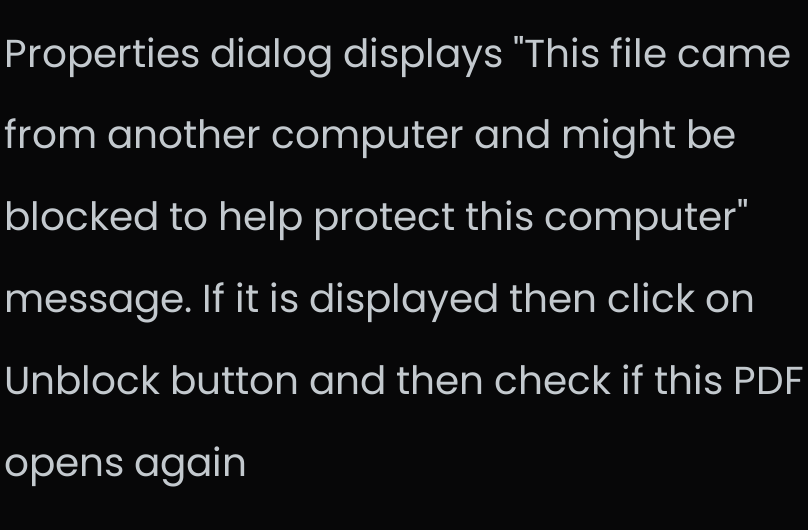Properties dialog displays "This file came from another computer and might be blocked to help protect this computer" message. If it is displayed then click on Unblock button and then check if this PDF opens again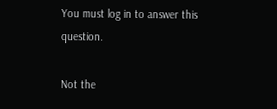You must log in to answer this question.

Not the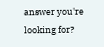answer you're looking for?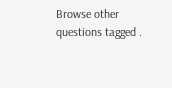Browse other questions tagged .